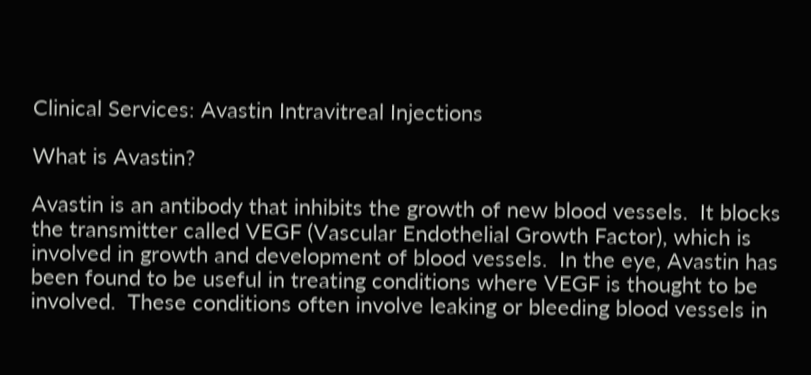Clinical Services: Avastin Intravitreal Injections

What is Avastin?

Avastin is an antibody that inhibits the growth of new blood vessels.  It blocks the transmitter called VEGF (Vascular Endothelial Growth Factor), which is involved in growth and development of blood vessels.  In the eye, Avastin has been found to be useful in treating conditions where VEGF is thought to be involved.  These conditions often involve leaking or bleeding blood vessels in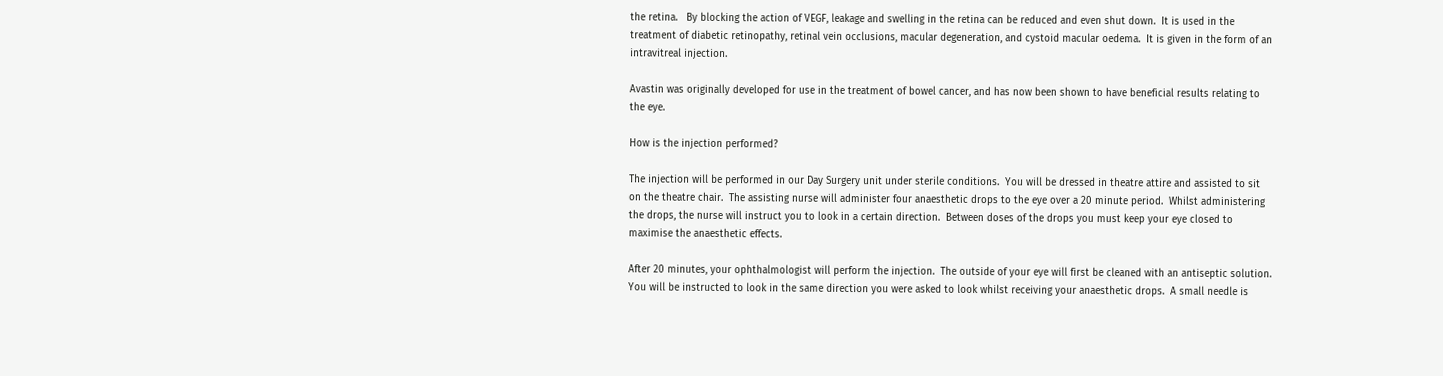the retina.   By blocking the action of VEGF, leakage and swelling in the retina can be reduced and even shut down.  It is used in the treatment of diabetic retinopathy, retinal vein occlusions, macular degeneration, and cystoid macular oedema.  It is given in the form of an intravitreal injection.

Avastin was originally developed for use in the treatment of bowel cancer, and has now been shown to have beneficial results relating to the eye.

How is the injection performed?

The injection will be performed in our Day Surgery unit under sterile conditions.  You will be dressed in theatre attire and assisted to sit on the theatre chair.  The assisting nurse will administer four anaesthetic drops to the eye over a 20 minute period.  Whilst administering the drops, the nurse will instruct you to look in a certain direction.  Between doses of the drops you must keep your eye closed to maximise the anaesthetic effects.

After 20 minutes, your ophthalmologist will perform the injection.  The outside of your eye will first be cleaned with an antiseptic solution.  You will be instructed to look in the same direction you were asked to look whilst receiving your anaesthetic drops.  A small needle is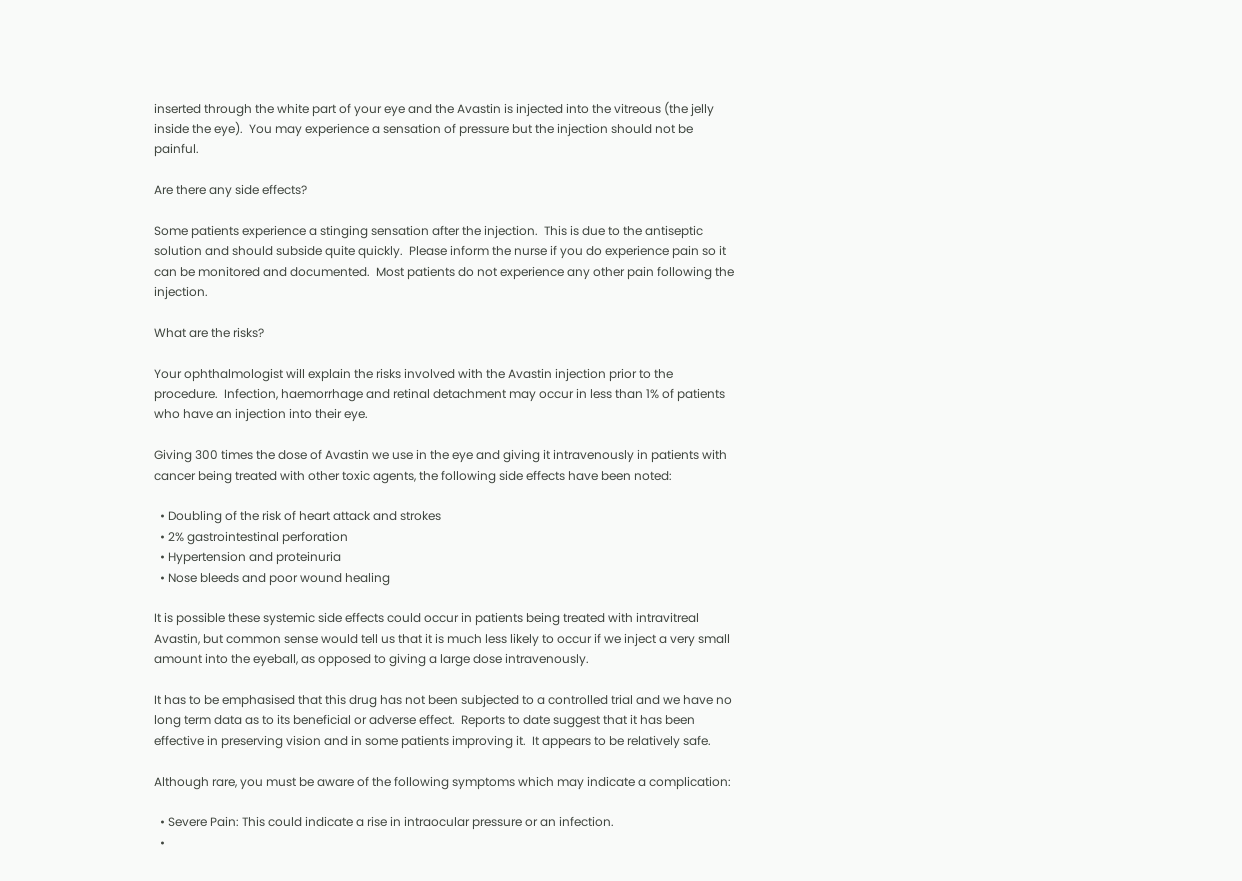inserted through the white part of your eye and the Avastin is injected into the vitreous (the jelly inside the eye).  You may experience a sensation of pressure but the injection should not be painful.

Are there any side effects?

Some patients experience a stinging sensation after the injection.  This is due to the antiseptic solution and should subside quite quickly.  Please inform the nurse if you do experience pain so it can be monitored and documented.  Most patients do not experience any other pain following the injection.

What are the risks?

Your ophthalmologist will explain the risks involved with the Avastin injection prior to the procedure.  Infection, haemorrhage and retinal detachment may occur in less than 1% of patients who have an injection into their eye.

Giving 300 times the dose of Avastin we use in the eye and giving it intravenously in patients with cancer being treated with other toxic agents, the following side effects have been noted:

  • Doubling of the risk of heart attack and strokes
  • 2% gastrointestinal perforation
  • Hypertension and proteinuria
  • Nose bleeds and poor wound healing

It is possible these systemic side effects could occur in patients being treated with intravitreal Avastin, but common sense would tell us that it is much less likely to occur if we inject a very small amount into the eyeball, as opposed to giving a large dose intravenously.

It has to be emphasised that this drug has not been subjected to a controlled trial and we have no long term data as to its beneficial or adverse effect.  Reports to date suggest that it has been effective in preserving vision and in some patients improving it.  It appears to be relatively safe.

Although rare, you must be aware of the following symptoms which may indicate a complication:

  • Severe Pain: This could indicate a rise in intraocular pressure or an infection.
  •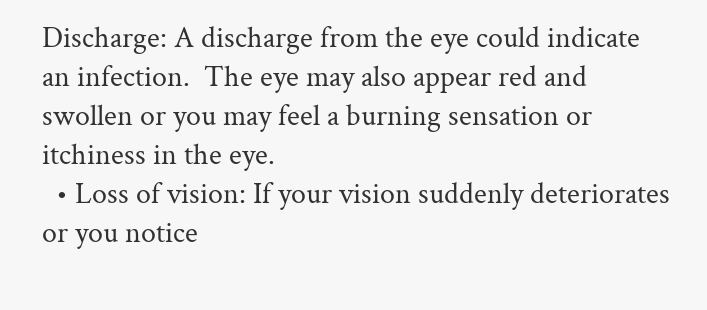Discharge: A discharge from the eye could indicate an infection.  The eye may also appear red and swollen or you may feel a burning sensation or itchiness in the eye.
  • Loss of vision: If your vision suddenly deteriorates or you notice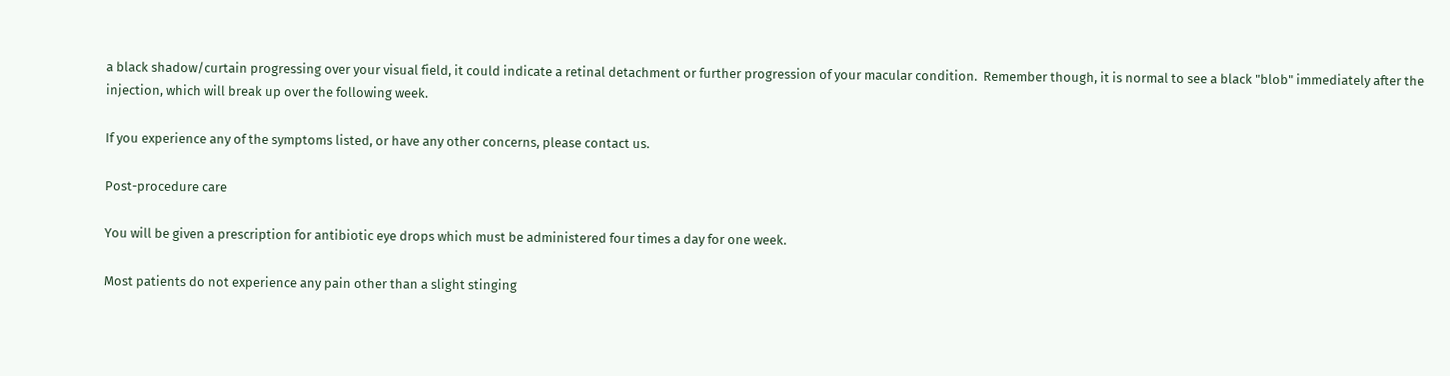a black shadow/curtain progressing over your visual field, it could indicate a retinal detachment or further progression of your macular condition.  Remember though, it is normal to see a black "blob" immediately after the injection, which will break up over the following week.

If you experience any of the symptoms listed, or have any other concerns, please contact us.

Post-procedure care

You will be given a prescription for antibiotic eye drops which must be administered four times a day for one week.

Most patients do not experience any pain other than a slight stinging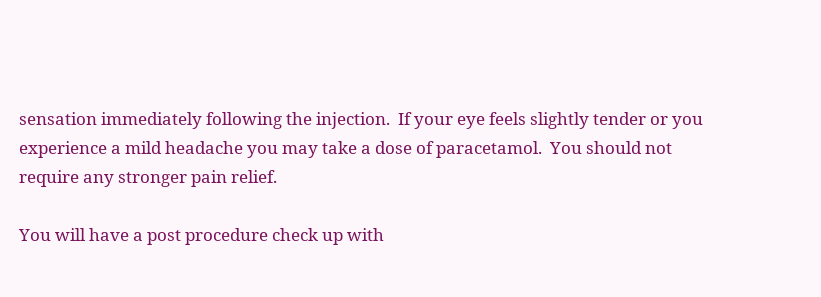sensation immediately following the injection.  If your eye feels slightly tender or you experience a mild headache you may take a dose of paracetamol.  You should not require any stronger pain relief.

You will have a post procedure check up with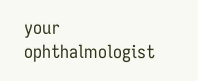your ophthalmologist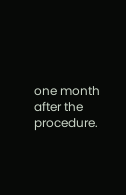one month after the procedure.